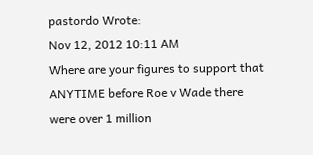pastordo Wrote:
Nov 12, 2012 10:11 AM
Where are your figures to support that ANYTIME before Roe v Wade there were over 1 million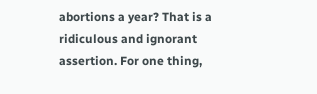abortions a year? That is a ridiculous and ignorant assertion. For one thing,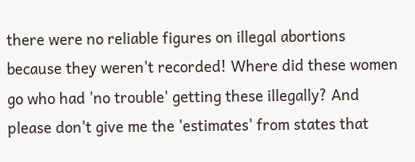there were no reliable figures on illegal abortions because they weren't recorded! Where did these women go who had 'no trouble' getting these illegally? And please don't give me the 'estimates' from states that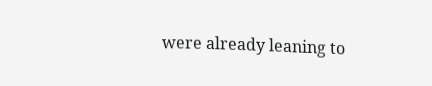were already leaning to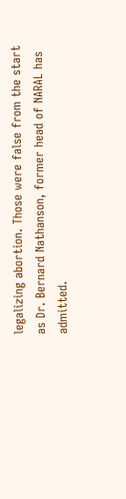legalizing abortion. Those were false from the start as Dr. Bernard Nathanson, former head of NARAL has admitted.